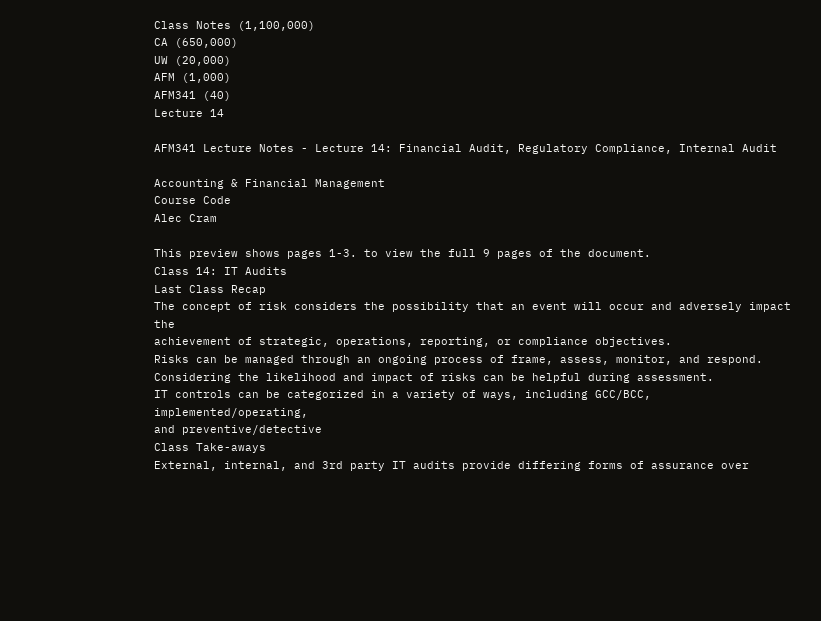Class Notes (1,100,000)
CA (650,000)
UW (20,000)
AFM (1,000)
AFM341 (40)
Lecture 14

AFM341 Lecture Notes - Lecture 14: Financial Audit, Regulatory Compliance, Internal Audit

Accounting & Financial Management
Course Code
Alec Cram

This preview shows pages 1-3. to view the full 9 pages of the document.
Class 14: IT Audits
Last Class Recap
The concept of risk considers the possibility that an event will occur and adversely impact the
achievement of strategic, operations, reporting, or compliance objectives.
Risks can be managed through an ongoing process of frame, assess, monitor, and respond.
Considering the likelihood and impact of risks can be helpful during assessment.
IT controls can be categorized in a variety of ways, including GCC/BCC, implemented/operating,
and preventive/detective
Class Take-aways
External, internal, and 3rd party IT audits provide differing forms of assurance over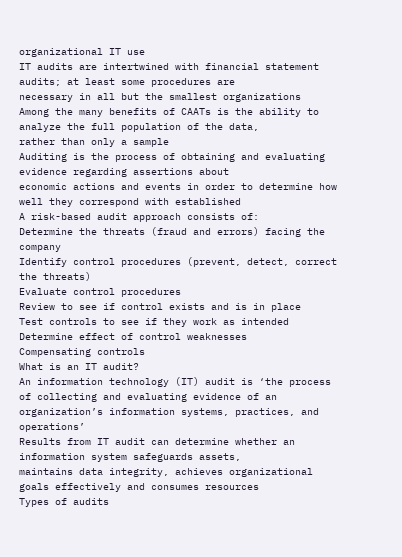organizational IT use
IT audits are intertwined with financial statement audits; at least some procedures are
necessary in all but the smallest organizations
Among the many benefits of CAATs is the ability to analyze the full population of the data,
rather than only a sample
Auditing is the process of obtaining and evaluating evidence regarding assertions about
economic actions and events in order to determine how well they correspond with established
A risk-based audit approach consists of:
Determine the threats (fraud and errors) facing the company
Identify control procedures (prevent, detect, correct the threats)
Evaluate control procedures
Review to see if control exists and is in place
Test controls to see if they work as intended
Determine effect of control weaknesses
Compensating controls
What is an IT audit?
An information technology (IT) audit is ‘the process of collecting and evaluating evidence of an
organization’s information systems, practices, and operations’
Results from IT audit can determine whether an information system safeguards assets,
maintains data integrity, achieves organizational goals effectively and consumes resources
Types of audits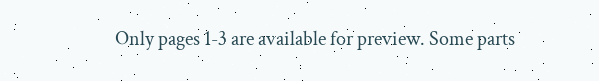Only pages 1-3 are available for preview. Some parts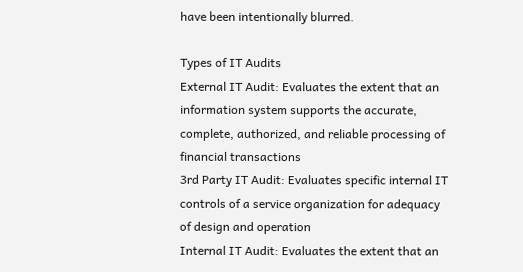have been intentionally blurred.

Types of IT Audits
External IT Audit: Evaluates the extent that an information system supports the accurate,
complete, authorized, and reliable processing of financial transactions
3rd Party IT Audit: Evaluates specific internal IT controls of a service organization for adequacy
of design and operation
Internal IT Audit: Evaluates the extent that an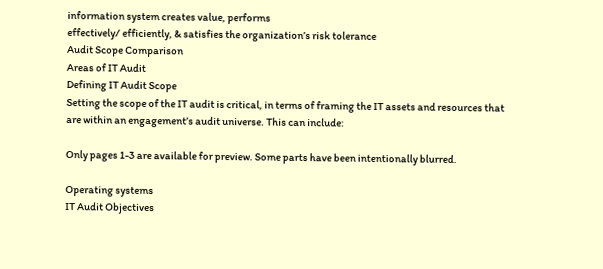information system creates value, performs
effectively/ efficiently, & satisfies the organization’s risk tolerance
Audit Scope Comparison
Areas of IT Audit
Defining IT Audit Scope
Setting the scope of the IT audit is critical, in terms of framing the IT assets and resources that
are within an engagement’s audit universe. This can include:

Only pages 1-3 are available for preview. Some parts have been intentionally blurred.

Operating systems
IT Audit Objectives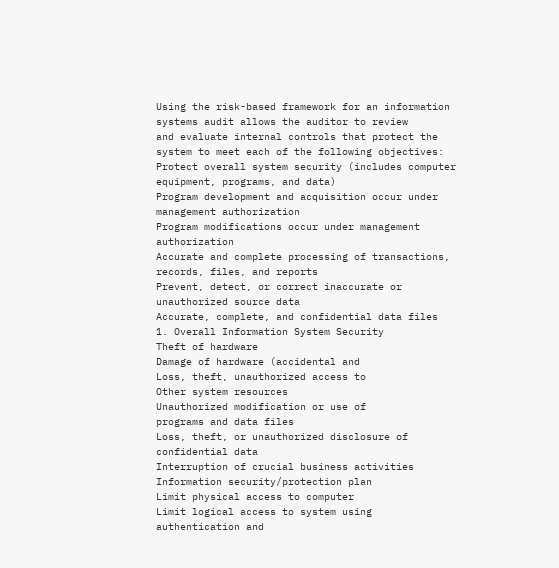Using the risk-based framework for an information systems audit allows the auditor to review
and evaluate internal controls that protect the system to meet each of the following objectives:
Protect overall system security (includes computer equipment, programs, and data)
Program development and acquisition occur under management authorization
Program modifications occur under management authorization
Accurate and complete processing of transactions, records, files, and reports
Prevent, detect, or correct inaccurate or unauthorized source data
Accurate, complete, and confidential data files
1. Overall Information System Security
Theft of hardware
Damage of hardware (accidental and
Loss, theft, unauthorized access to
Other system resources
Unauthorized modification or use of
programs and data files
Loss, theft, or unauthorized disclosure of
confidential data
Interruption of crucial business activities
Information security/protection plan
Limit physical access to computer
Limit logical access to system using
authentication and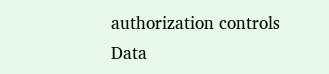authorization controls
Data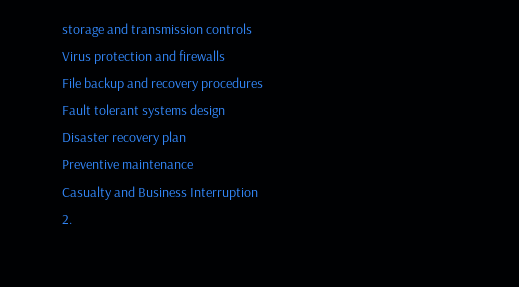storage and transmission controls
Virus protection and firewalls
File backup and recovery procedures
Fault tolerant systems design
Disaster recovery plan
Preventive maintenance
Casualty and Business Interruption
2.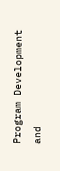Program Development and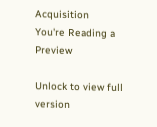Acquisition
You're Reading a Preview

Unlock to view full version